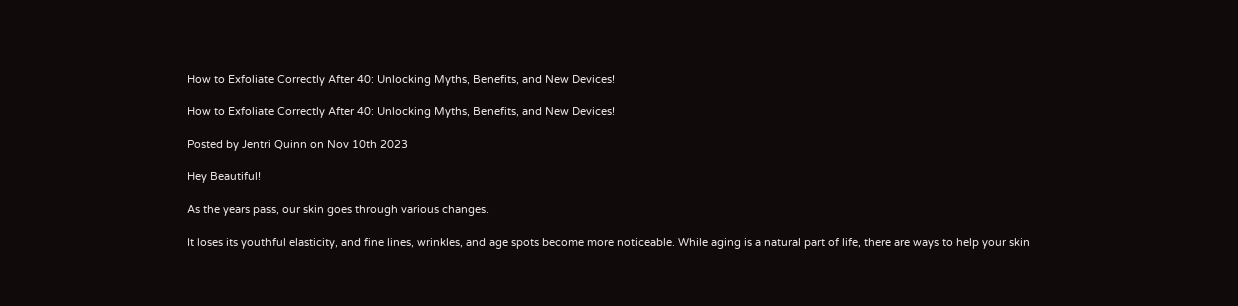How to Exfoliate Correctly After 40: Unlocking Myths, Benefits, and New Devices!

How to Exfoliate Correctly After 40: Unlocking Myths, Benefits, and New Devices!

Posted by Jentri Quinn on Nov 10th 2023

Hey Beautiful!

As the years pass, our skin goes through various changes.

It loses its youthful elasticity, and fine lines, wrinkles, and age spots become more noticeable. While aging is a natural part of life, there are ways to help your skin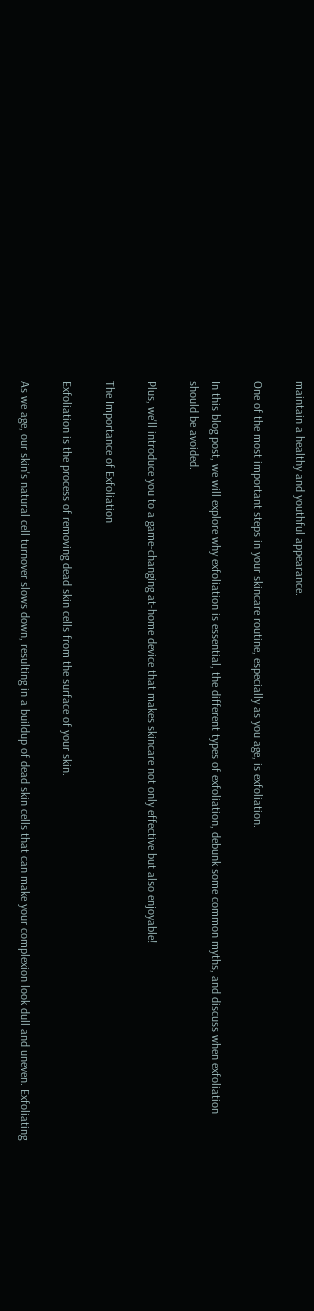maintain a healthy and youthful appearance.

One of the most important steps in your skincare routine, especially as you age, is exfoliation.

In this blog post, we will explore why exfoliation is essential, the different types of exfoliation, debunk some common myths, and discuss when exfoliation should be avoided.

Plus, we'll introduce you to a game-changing at-home device that makes skincare not only effective but also enjoyable!

The Importance of Exfoliation

Exfoliation is the process of removing dead skin cells from the surface of your skin.

As we age, our skin's natural cell turnover slows down, resulting in a buildup of dead skin cells that can make your complexion look dull and uneven. Exfoliating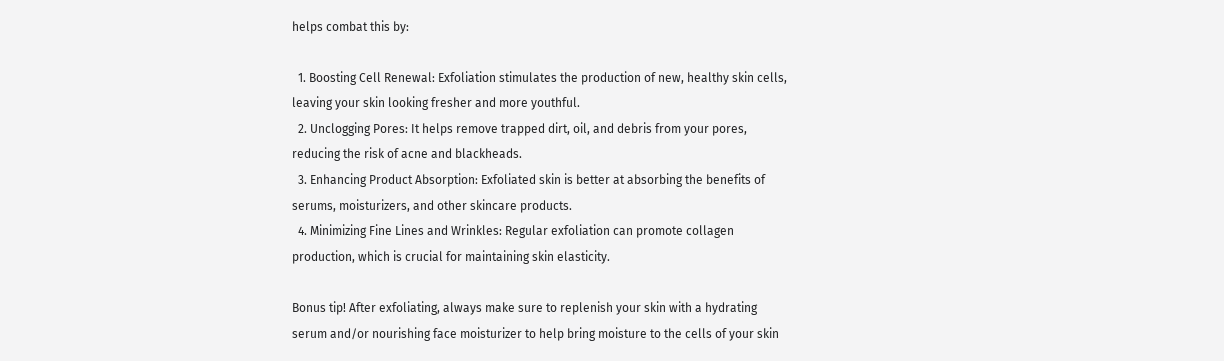helps combat this by:

  1. Boosting Cell Renewal: Exfoliation stimulates the production of new, healthy skin cells, leaving your skin looking fresher and more youthful.
  2. Unclogging Pores: It helps remove trapped dirt, oil, and debris from your pores, reducing the risk of acne and blackheads.
  3. Enhancing Product Absorption: Exfoliated skin is better at absorbing the benefits of serums, moisturizers, and other skincare products.
  4. Minimizing Fine Lines and Wrinkles: Regular exfoliation can promote collagen production, which is crucial for maintaining skin elasticity.

Bonus tip! After exfoliating, always make sure to replenish your skin with a hydrating serum and/or nourishing face moisturizer to help bring moisture to the cells of your skin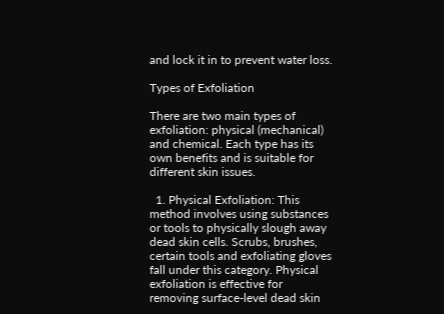and lock it in to prevent water loss.

Types of Exfoliation

There are two main types of exfoliation: physical (mechanical) and chemical. Each type has its own benefits and is suitable for different skin issues.

  1. Physical Exfoliation: This method involves using substances or tools to physically slough away dead skin cells. Scrubs, brushes, certain tools and exfoliating gloves fall under this category. Physical exfoliation is effective for removing surface-level dead skin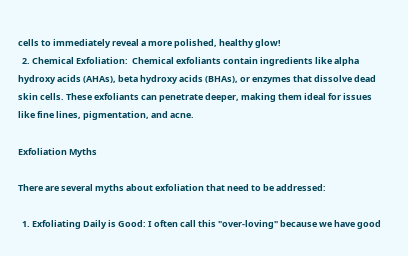cells to immediately reveal a more polished, healthy glow!
  2. Chemical Exfoliation:  Chemical exfoliants contain ingredients like alpha hydroxy acids (AHAs), beta hydroxy acids (BHAs), or enzymes that dissolve dead skin cells. These exfoliants can penetrate deeper, making them ideal for issues like fine lines, pigmentation, and acne.

Exfoliation Myths

There are several myths about exfoliation that need to be addressed:

  1. Exfoliating Daily is Good: I often call this "over-loving" because we have good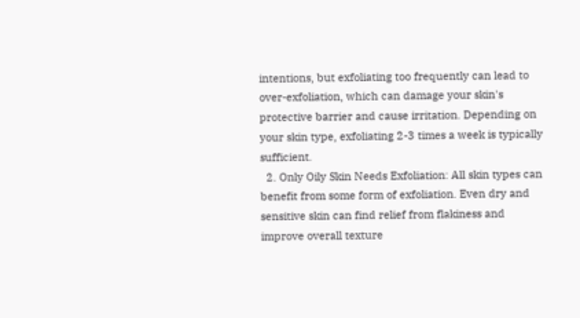intentions, but exfoliating too frequently can lead to over-exfoliation, which can damage your skin's protective barrier and cause irritation. Depending on your skin type, exfoliating 2-3 times a week is typically sufficient.
  2. Only Oily Skin Needs Exfoliation: All skin types can benefit from some form of exfoliation. Even dry and sensitive skin can find relief from flakiness and improve overall texture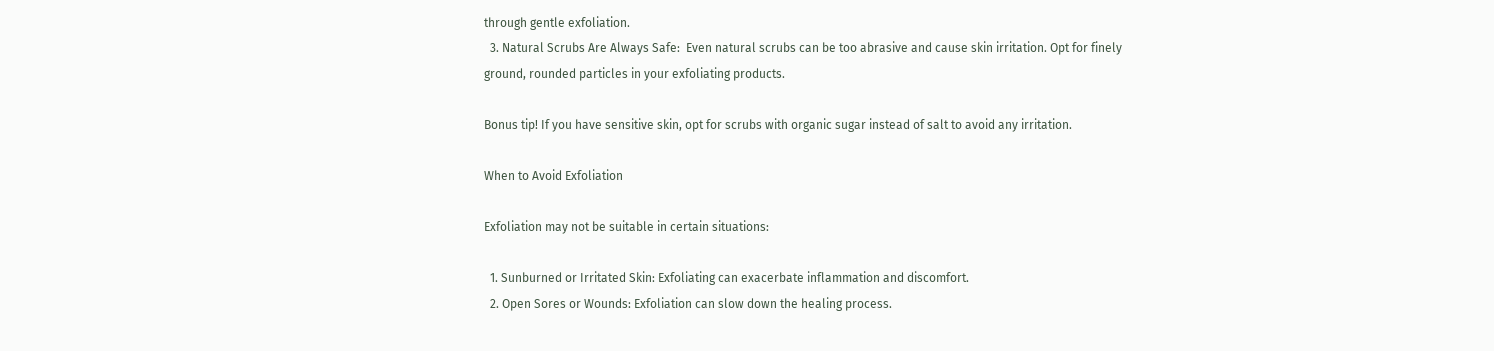through gentle exfoliation.
  3. Natural Scrubs Are Always Safe:  Even natural scrubs can be too abrasive and cause skin irritation. Opt for finely ground, rounded particles in your exfoliating products.

Bonus tip! If you have sensitive skin, opt for scrubs with organic sugar instead of salt to avoid any irritation.

When to Avoid Exfoliation

Exfoliation may not be suitable in certain situations:

  1. Sunburned or Irritated Skin: Exfoliating can exacerbate inflammation and discomfort.
  2. Open Sores or Wounds: Exfoliation can slow down the healing process.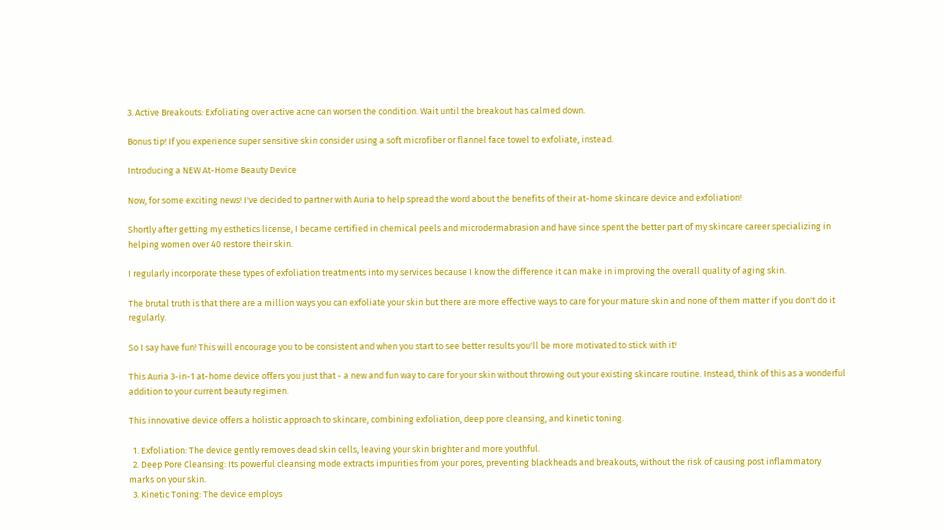3. Active Breakouts: Exfoliating over active acne can worsen the condition. Wait until the breakout has calmed down.

Bonus tip! If you experience super sensitive skin consider using a soft microfiber or flannel face towel to exfoliate, instead.

Introducing a NEW At-Home Beauty Device

Now, for some exciting news! I've decided to partner with Auria to help spread the word about the benefits of their at-home skincare device and exfoliation!

Shortly after getting my esthetics license, I became certified in chemical peels and microdermabrasion and have since spent the better part of my skincare career specializing in helping women over 40 restore their skin.

I regularly incorporate these types of exfoliation treatments into my services because I know the difference it can make in improving the overall quality of aging skin.

The brutal truth is that there are a million ways you can exfoliate your skin but there are more effective ways to care for your mature skin and none of them matter if you don't do it regularly.

So I say have fun! This will encourage you to be consistent and when you start to see better results you'll be more motivated to stick with it!

This Auria 3-in-1 at-home device offers you just that - a new and fun way to care for your skin without throwing out your existing skincare routine. Instead, think of this as a wonderful addition to your current beauty regimen.

This innovative device offers a holistic approach to skincare, combining exfoliation, deep pore cleansing, and kinetic toning.

  1. Exfoliation: The device gently removes dead skin cells, leaving your skin brighter and more youthful.
  2. Deep Pore Cleansing: Its powerful cleansing mode extracts impurities from your pores, preventing blackheads and breakouts, without the risk of causing post inflammatory marks on your skin.
  3. Kinetic Toning: The device employs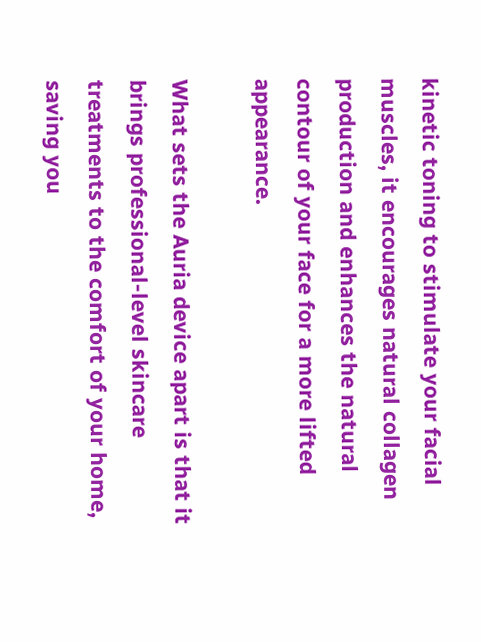kinetic toning to stimulate your facial muscles, it encourages natural collagen production and enhances the natural contour of your face for a more lifted appearance.

What sets the Auria device apart is that it brings professional-level skincare treatments to the comfort of your home, saving you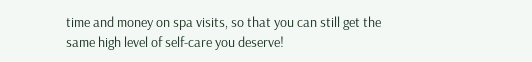time and money on spa visits, so that you can still get the same high level of self-care you deserve!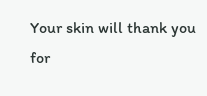Your skin will thank you for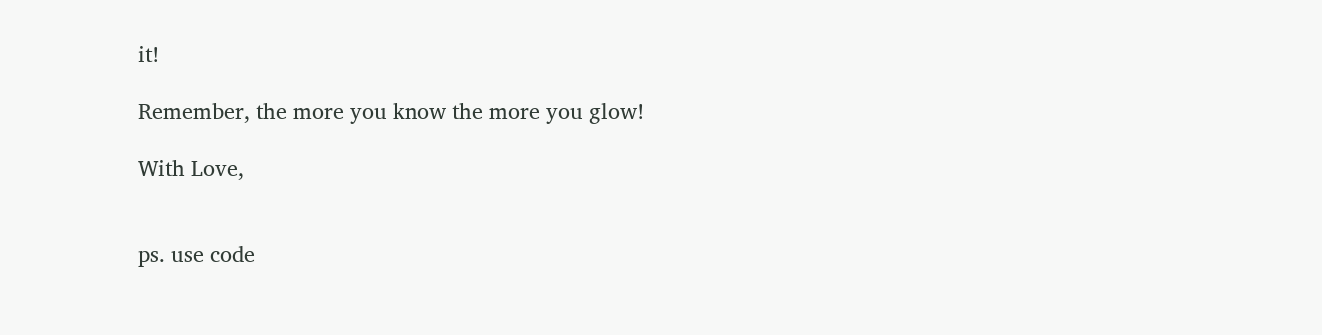it!

Remember, the more you know the more you glow!

With Love,


ps. use code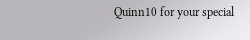Quinn10 for your special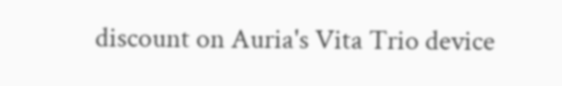discount on Auria's Vita Trio device